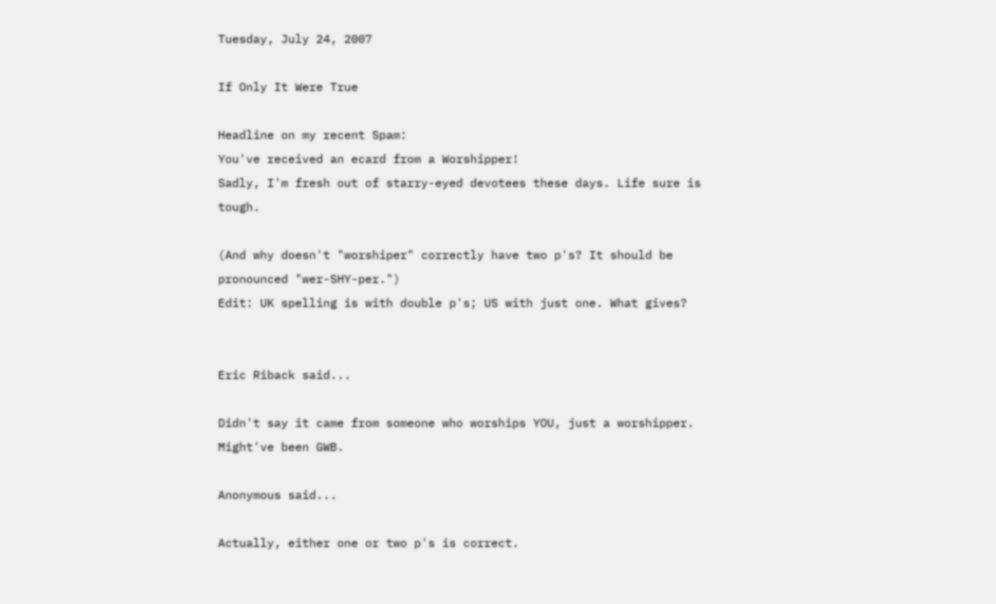Tuesday, July 24, 2007

If Only It Were True

Headline on my recent Spam:
You've received an ecard from a Worshipper!
Sadly, I'm fresh out of starry-eyed devotees these days. Life sure is tough.

(And why doesn't "worshiper" correctly have two p's? It should be pronounced "wer-SHY-per.")
Edit: UK spelling is with double p's; US with just one. What gives?


Eric Riback said...

Didn't say it came from someone who worships YOU, just a worshipper. Might've been GWB.

Anonymous said...

Actually, either one or two p's is correct.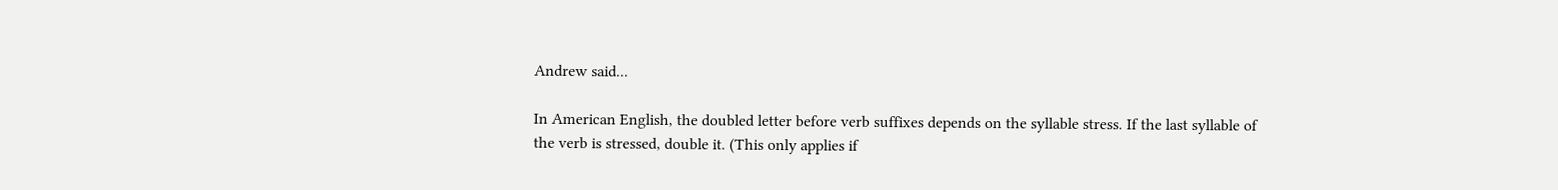Andrew said...

In American English, the doubled letter before verb suffixes depends on the syllable stress. If the last syllable of the verb is stressed, double it. (This only applies if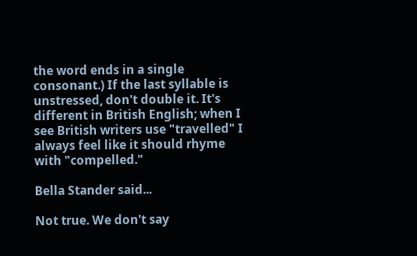the word ends in a single consonant.) If the last syllable is unstressed, don't double it. It's different in British English; when I see British writers use "travelled" I always feel like it should rhyme with "compelled."

Bella Stander said...

Not true. We don't say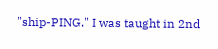"ship-PING." I was taught in 2nd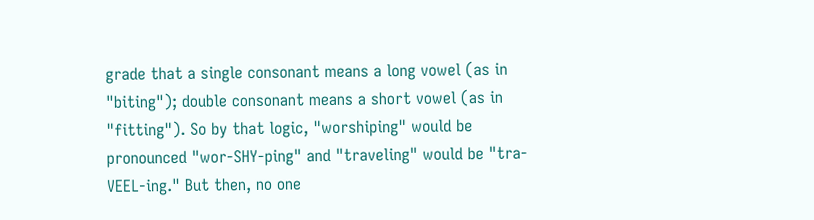grade that a single consonant means a long vowel (as in "biting"); double consonant means a short vowel (as in "fitting"). So by that logic, "worshiping" would be pronounced "wor-SHY-ping" and "traveling" would be "tra-VEEL-ing." But then, no one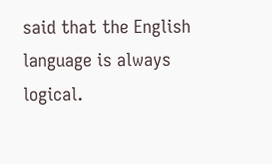said that the English language is always logical.